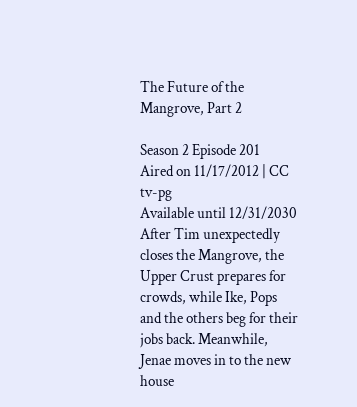The Future of the Mangrove, Part 2

Season 2 Episode 201
Aired on 11/17/2012 | CC tv-pg
Available until 12/31/2030
After Tim unexpectedly closes the Mangrove, the Upper Crust prepares for crowds, while Ike, Pops and the others beg for their jobs back. Meanwhile, Jenae moves in to the new house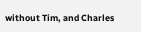without Tim, and Charles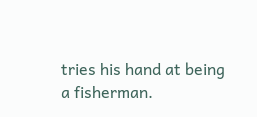tries his hand at being a fisherman.